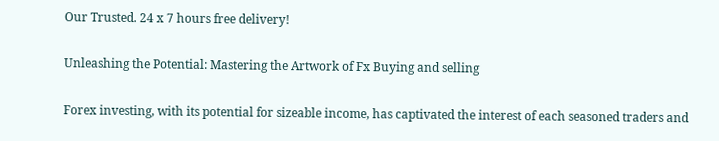Our Trusted. 24 x 7 hours free delivery!

Unleashing the Potential: Mastering the Artwork of Fx Buying and selling

Forex investing, with its potential for sizeable income, has captivated the interest of each seasoned traders and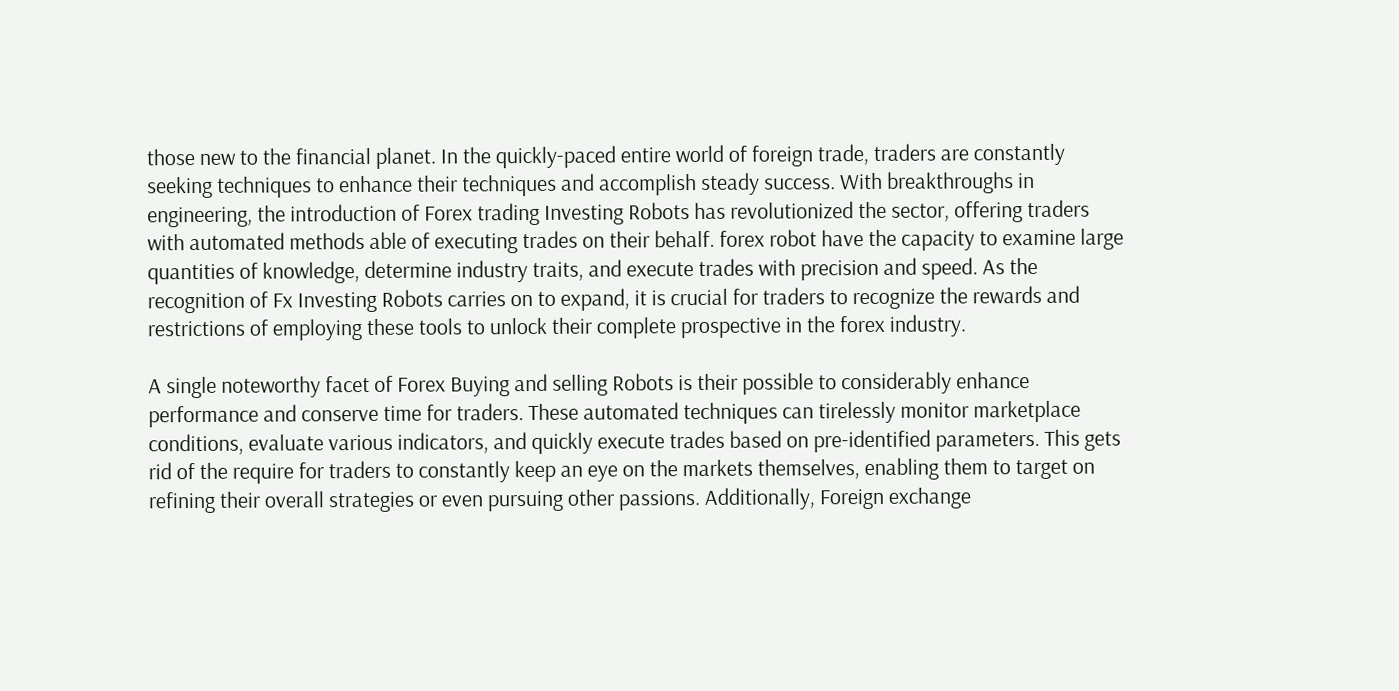those new to the financial planet. In the quickly-paced entire world of foreign trade, traders are constantly seeking techniques to enhance their techniques and accomplish steady success. With breakthroughs in engineering, the introduction of Forex trading Investing Robots has revolutionized the sector, offering traders with automated methods able of executing trades on their behalf. forex robot have the capacity to examine large quantities of knowledge, determine industry traits, and execute trades with precision and speed. As the recognition of Fx Investing Robots carries on to expand, it is crucial for traders to recognize the rewards and restrictions of employing these tools to unlock their complete prospective in the forex industry.

A single noteworthy facet of Forex Buying and selling Robots is their possible to considerably enhance performance and conserve time for traders. These automated techniques can tirelessly monitor marketplace conditions, evaluate various indicators, and quickly execute trades based on pre-identified parameters. This gets rid of the require for traders to constantly keep an eye on the markets themselves, enabling them to target on refining their overall strategies or even pursuing other passions. Additionally, Foreign exchange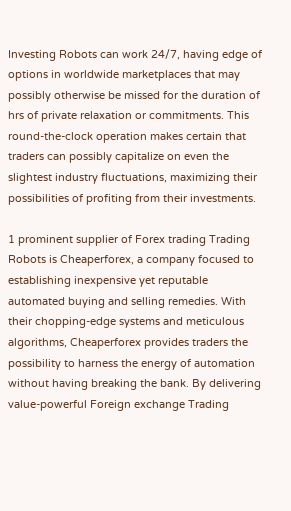Investing Robots can work 24/7, having edge of options in worldwide marketplaces that may possibly otherwise be missed for the duration of hrs of private relaxation or commitments. This round-the-clock operation makes certain that traders can possibly capitalize on even the slightest industry fluctuations, maximizing their possibilities of profiting from their investments.

1 prominent supplier of Forex trading Trading Robots is Cheaperforex, a company focused to establishing inexpensive yet reputable automated buying and selling remedies. With their chopping-edge systems and meticulous algorithms, Cheaperforex provides traders the possibility to harness the energy of automation without having breaking the bank. By delivering value-powerful Foreign exchange Trading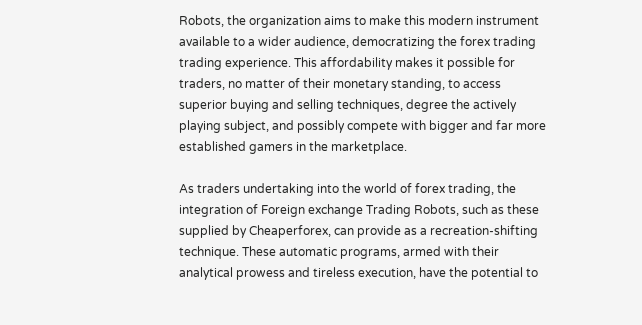Robots, the organization aims to make this modern instrument available to a wider audience, democratizing the forex trading trading experience. This affordability makes it possible for traders, no matter of their monetary standing, to access superior buying and selling techniques, degree the actively playing subject, and possibly compete with bigger and far more established gamers in the marketplace.

As traders undertaking into the world of forex trading, the integration of Foreign exchange Trading Robots, such as these supplied by Cheaperforex, can provide as a recreation-shifting technique. These automatic programs, armed with their analytical prowess and tireless execution, have the potential to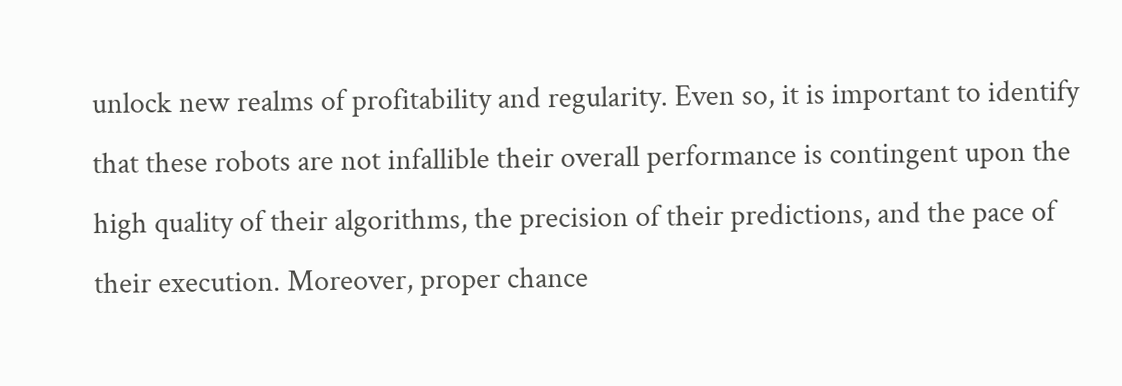unlock new realms of profitability and regularity. Even so, it is important to identify that these robots are not infallible their overall performance is contingent upon the high quality of their algorithms, the precision of their predictions, and the pace of their execution. Moreover, proper chance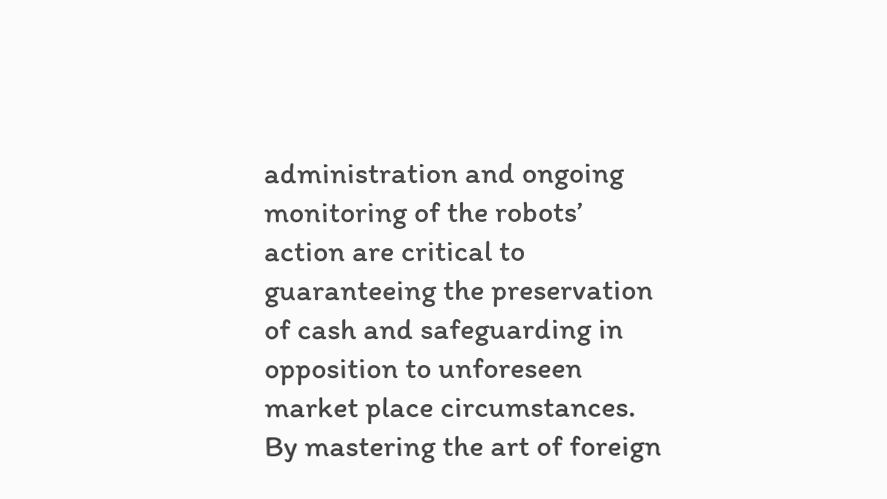administration and ongoing monitoring of the robots’ action are critical to guaranteeing the preservation of cash and safeguarding in opposition to unforeseen market place circumstances. By mastering the art of foreign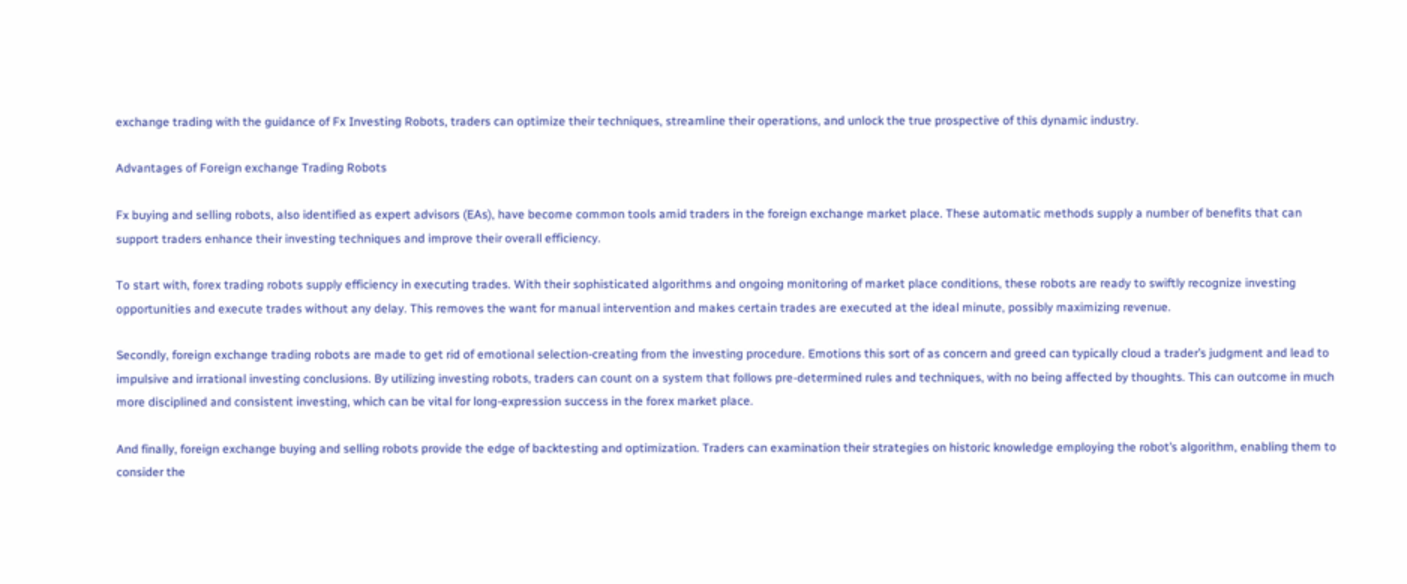exchange trading with the guidance of Fx Investing Robots, traders can optimize their techniques, streamline their operations, and unlock the true prospective of this dynamic industry.

Advantages of Foreign exchange Trading Robots

Fx buying and selling robots, also identified as expert advisors (EAs), have become common tools amid traders in the foreign exchange market place. These automatic methods supply a number of benefits that can support traders enhance their investing techniques and improve their overall efficiency.

To start with, forex trading robots supply efficiency in executing trades. With their sophisticated algorithms and ongoing monitoring of market place conditions, these robots are ready to swiftly recognize investing opportunities and execute trades without any delay. This removes the want for manual intervention and makes certain trades are executed at the ideal minute, possibly maximizing revenue.

Secondly, foreign exchange trading robots are made to get rid of emotional selection-creating from the investing procedure. Emotions this sort of as concern and greed can typically cloud a trader’s judgment and lead to impulsive and irrational investing conclusions. By utilizing investing robots, traders can count on a system that follows pre-determined rules and techniques, with no being affected by thoughts. This can outcome in much more disciplined and consistent investing, which can be vital for long-expression success in the forex market place.

And finally, foreign exchange buying and selling robots provide the edge of backtesting and optimization. Traders can examination their strategies on historic knowledge employing the robot’s algorithm, enabling them to consider the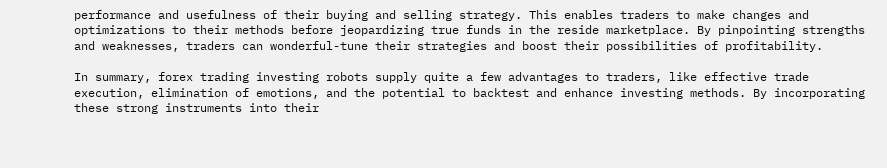performance and usefulness of their buying and selling strategy. This enables traders to make changes and optimizations to their methods before jeopardizing true funds in the reside marketplace. By pinpointing strengths and weaknesses, traders can wonderful-tune their strategies and boost their possibilities of profitability.

In summary, forex trading investing robots supply quite a few advantages to traders, like effective trade execution, elimination of emotions, and the potential to backtest and enhance investing methods. By incorporating these strong instruments into their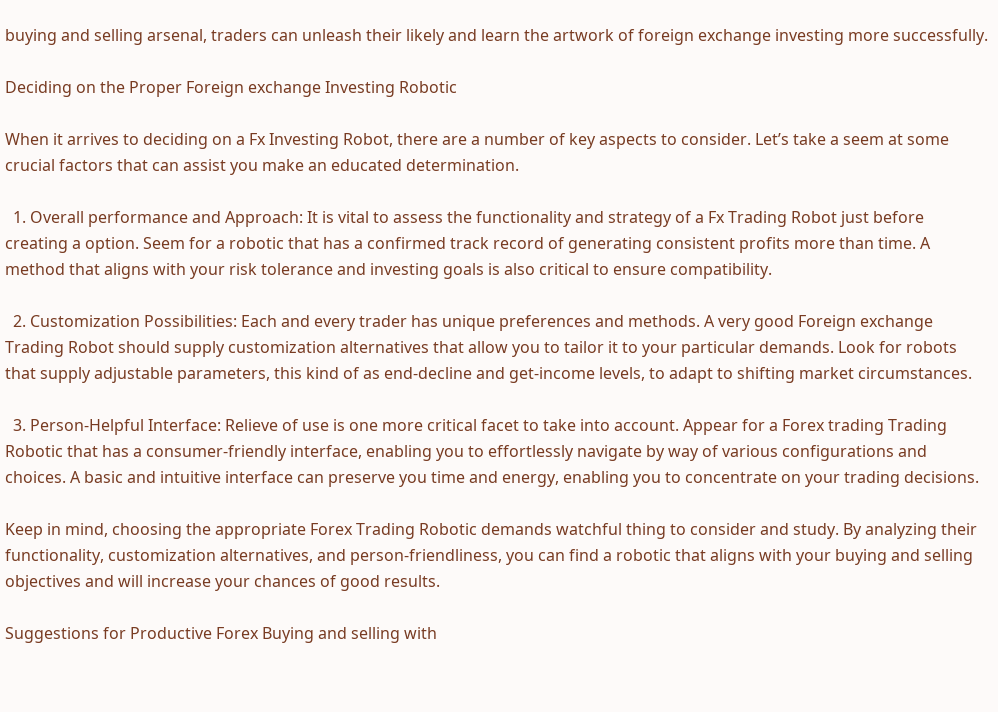buying and selling arsenal, traders can unleash their likely and learn the artwork of foreign exchange investing more successfully.

Deciding on the Proper Foreign exchange Investing Robotic

When it arrives to deciding on a Fx Investing Robot, there are a number of key aspects to consider. Let’s take a seem at some crucial factors that can assist you make an educated determination.

  1. Overall performance and Approach: It is vital to assess the functionality and strategy of a Fx Trading Robot just before creating a option. Seem for a robotic that has a confirmed track record of generating consistent profits more than time. A method that aligns with your risk tolerance and investing goals is also critical to ensure compatibility.

  2. Customization Possibilities: Each and every trader has unique preferences and methods. A very good Foreign exchange Trading Robot should supply customization alternatives that allow you to tailor it to your particular demands. Look for robots that supply adjustable parameters, this kind of as end-decline and get-income levels, to adapt to shifting market circumstances.

  3. Person-Helpful Interface: Relieve of use is one more critical facet to take into account. Appear for a Forex trading Trading Robotic that has a consumer-friendly interface, enabling you to effortlessly navigate by way of various configurations and choices. A basic and intuitive interface can preserve you time and energy, enabling you to concentrate on your trading decisions.

Keep in mind, choosing the appropriate Forex Trading Robotic demands watchful thing to consider and study. By analyzing their functionality, customization alternatives, and person-friendliness, you can find a robotic that aligns with your buying and selling objectives and will increase your chances of good results.

Suggestions for Productive Forex Buying and selling with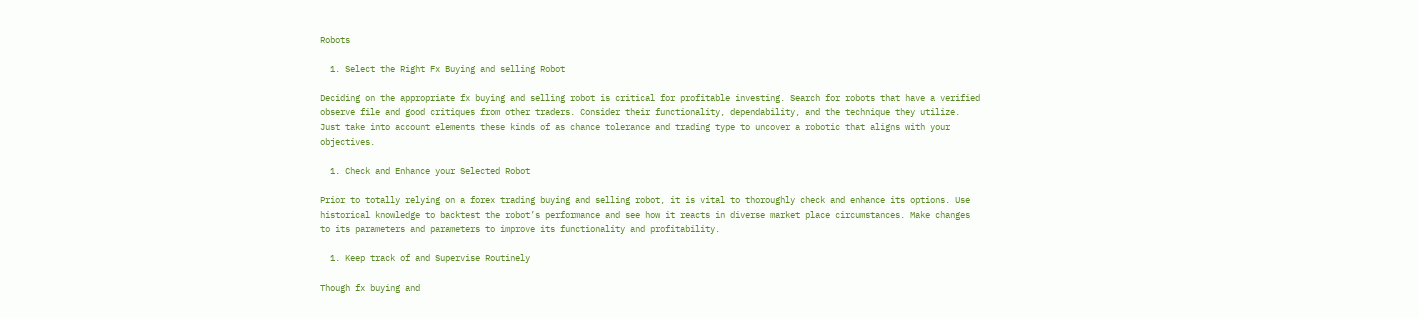Robots

  1. Select the Right Fx Buying and selling Robot

Deciding on the appropriate fx buying and selling robot is critical for profitable investing. Search for robots that have a verified observe file and good critiques from other traders. Consider their functionality, dependability, and the technique they utilize. Just take into account elements these kinds of as chance tolerance and trading type to uncover a robotic that aligns with your objectives.

  1. Check and Enhance your Selected Robot

Prior to totally relying on a forex trading buying and selling robot, it is vital to thoroughly check and enhance its options. Use historical knowledge to backtest the robot’s performance and see how it reacts in diverse market place circumstances. Make changes to its parameters and parameters to improve its functionality and profitability.

  1. Keep track of and Supervise Routinely

Though fx buying and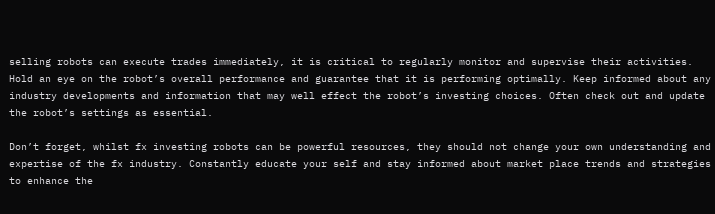selling robots can execute trades immediately, it is critical to regularly monitor and supervise their activities. Hold an eye on the robot’s overall performance and guarantee that it is performing optimally. Keep informed about any industry developments and information that may well effect the robot’s investing choices. Often check out and update the robot’s settings as essential.

Don’t forget, whilst fx investing robots can be powerful resources, they should not change your own understanding and expertise of the fx industry. Constantly educate your self and stay informed about market place trends and strategies to enhance the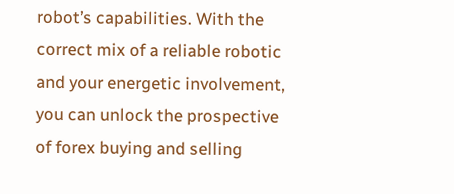robot’s capabilities. With the correct mix of a reliable robotic and your energetic involvement, you can unlock the prospective of forex buying and selling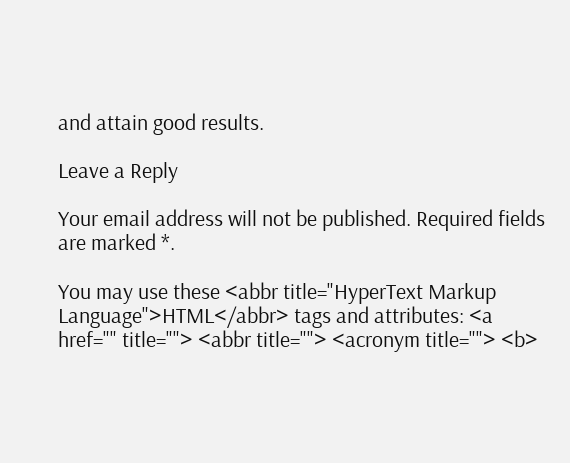and attain good results.

Leave a Reply

Your email address will not be published. Required fields are marked *.

You may use these <abbr title="HyperText Markup Language">HTML</abbr> tags and attributes: <a href="" title=""> <abbr title=""> <acronym title=""> <b>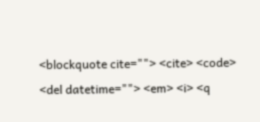<blockquote cite=""> <cite> <code> <del datetime=""> <em> <i> <q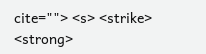cite=""> <s> <strike> <strong>